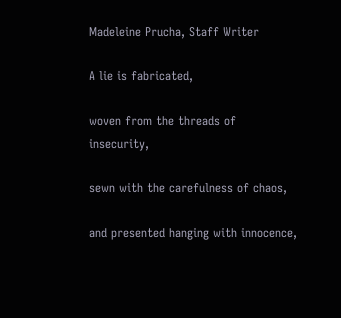Madeleine Prucha, Staff Writer

A lie is fabricated,

woven from the threads of insecurity,

sewn with the carefulness of chaos,

and presented hanging with innocence,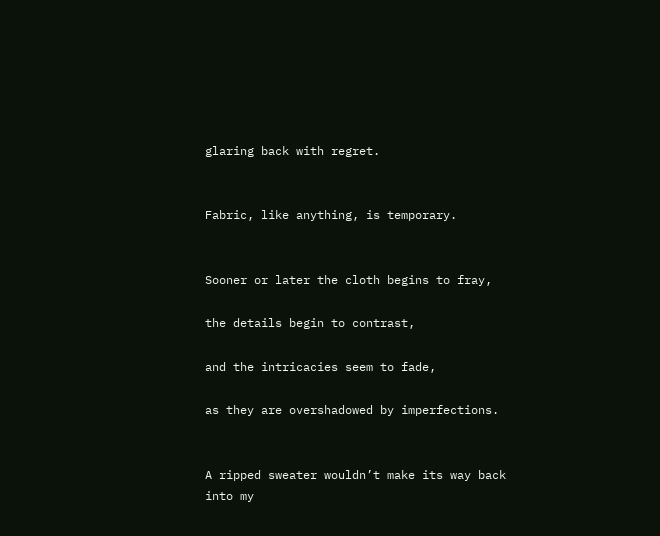glaring back with regret.


Fabric, like anything, is temporary.


Sooner or later the cloth begins to fray,

the details begin to contrast,

and the intricacies seem to fade,

as they are overshadowed by imperfections.


A ripped sweater wouldn’t make its way back into my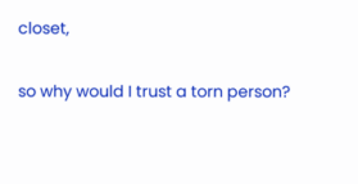closet,

so why would I trust a torn person?